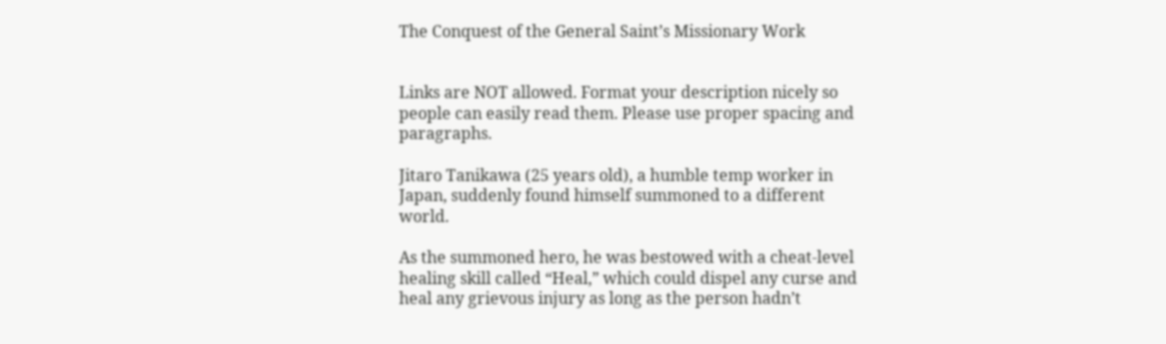The Conquest of the General Saint’s Missionary Work


Links are NOT allowed. Format your description nicely so people can easily read them. Please use proper spacing and paragraphs.

Jitaro Tanikawa (25 years old), a humble temp worker in Japan, suddenly found himself summoned to a different world.

As the summoned hero, he was bestowed with a cheat-level healing skill called “Heal,” which could dispel any curse and heal any grievous injury as long as the person hadn’t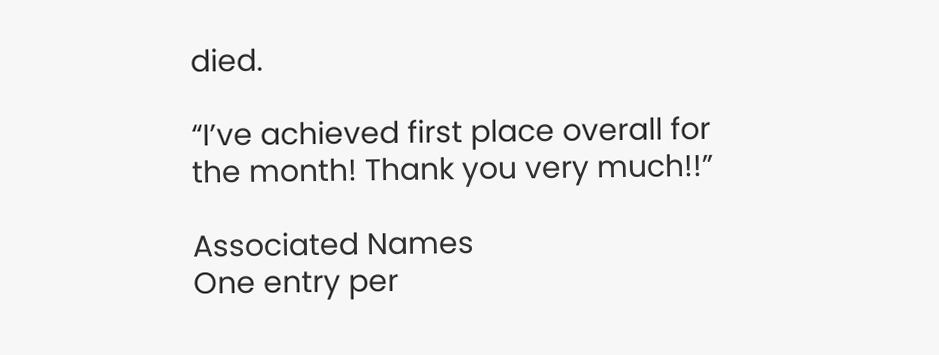died.

“I’ve achieved first place overall for the month! Thank you very much!!”

Associated Names
One entry per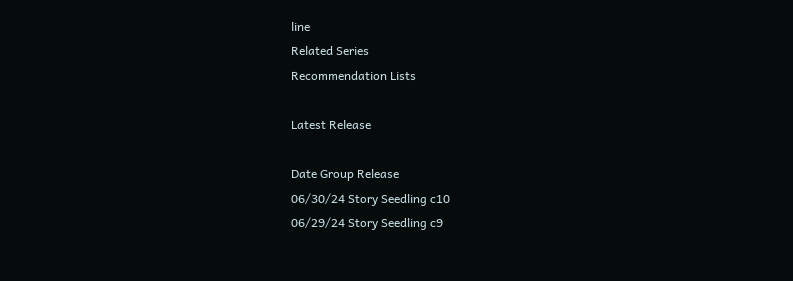line
Related Series
Recommendation Lists

Latest Release

Date Group Release
06/30/24 Story Seedling c10
06/29/24 Story Seedling c9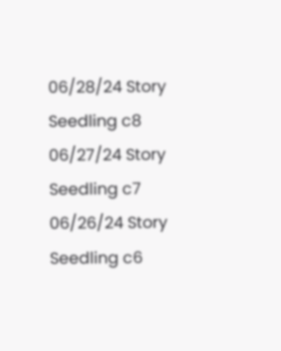06/28/24 Story Seedling c8
06/27/24 Story Seedling c7
06/26/24 Story Seedling c6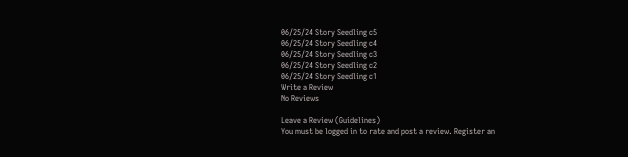06/25/24 Story Seedling c5
06/25/24 Story Seedling c4
06/25/24 Story Seedling c3
06/25/24 Story Seedling c2
06/25/24 Story Seedling c1
Write a Review
No Reviews

Leave a Review (Guidelines)
You must be logged in to rate and post a review. Register an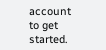account to get started.